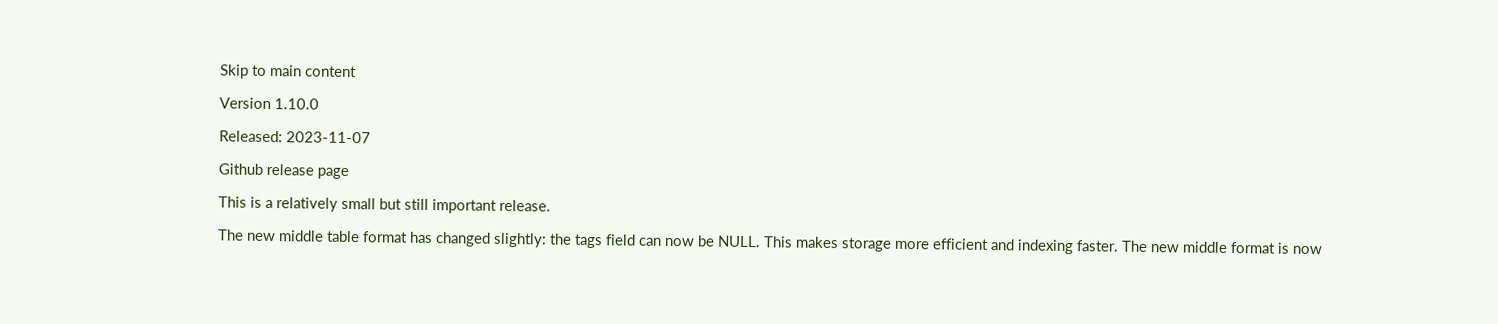Skip to main content

Version 1.10.0

Released: 2023-11-07

Github release page

This is a relatively small but still important release.

The new middle table format has changed slightly: the tags field can now be NULL. This makes storage more efficient and indexing faster. The new middle format is now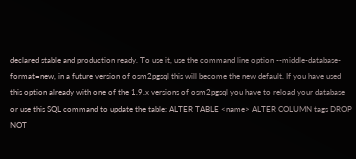declared stable and production ready. To use it, use the command line option --middle-database-format=new, in a future version of osm2pgsql this will become the new default. If you have used this option already with one of the 1.9.x versions of osm2pgsql you have to reload your database or use this SQL command to update the table: ALTER TABLE <name> ALTER COLUMN tags DROP NOT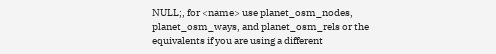NULL;, for <name> use planet_osm_nodes, planet_osm_ways, and planet_osm_rels or the equivalents if you are using a different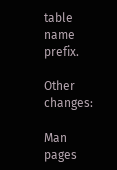table name prefix.

Other changes:

Man pages